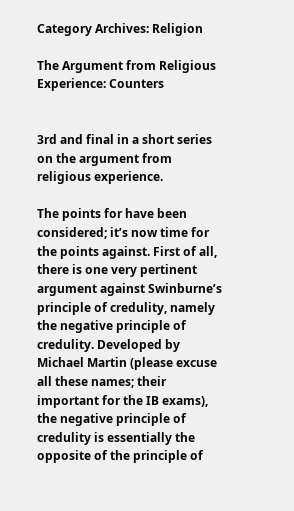Category Archives: Religion

The Argument from Religious Experience: Counters


3rd and final in a short series on the argument from religious experience.

The points for have been considered; it’s now time for the points against. First of all, there is one very pertinent argument against Swinburne’s principle of credulity, namely the negative principle of credulity. Developed by Michael Martin (please excuse all these names; their important for the IB exams), the negative principle of credulity is essentially the opposite of the principle of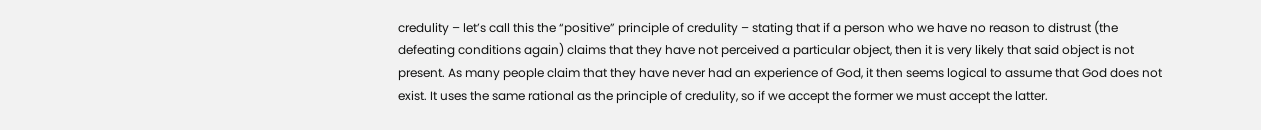credulity – let’s call this the “positive” principle of credulity – stating that if a person who we have no reason to distrust (the defeating conditions again) claims that they have not perceived a particular object, then it is very likely that said object is not present. As many people claim that they have never had an experience of God, it then seems logical to assume that God does not exist. It uses the same rational as the principle of credulity, so if we accept the former we must accept the latter.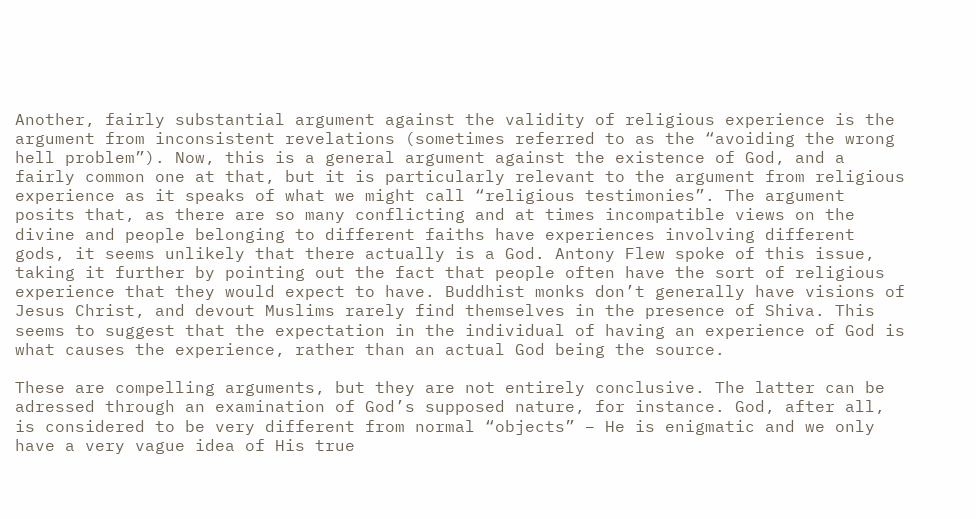Another, fairly substantial argument against the validity of religious experience is the argument from inconsistent revelations (sometimes referred to as the “avoiding the wrong hell problem”). Now, this is a general argument against the existence of God, and a fairly common one at that, but it is particularly relevant to the argument from religious experience as it speaks of what we might call “religious testimonies”. The argument posits that, as there are so many conflicting and at times incompatible views on the divine and people belonging to different faiths have experiences involving different gods, it seems unlikely that there actually is a God. Antony Flew spoke of this issue, taking it further by pointing out the fact that people often have the sort of religious experience that they would expect to have. Buddhist monks don’t generally have visions of Jesus Christ, and devout Muslims rarely find themselves in the presence of Shiva. This seems to suggest that the expectation in the individual of having an experience of God is what causes the experience, rather than an actual God being the source.

These are compelling arguments, but they are not entirely conclusive. The latter can be adressed through an examination of God’s supposed nature, for instance. God, after all, is considered to be very different from normal “objects” – He is enigmatic and we only have a very vague idea of His true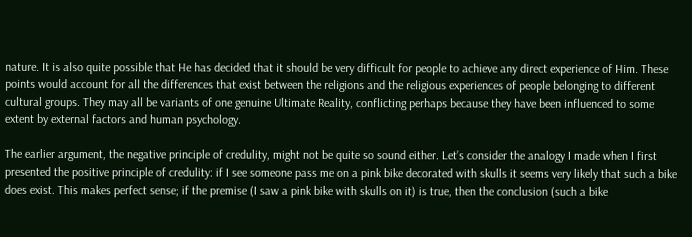nature. It is also quite possible that He has decided that it should be very difficult for people to achieve any direct experience of Him. These points would account for all the differences that exist between the religions and the religious experiences of people belonging to different cultural groups. They may all be variants of one genuine Ultimate Reality, conflicting perhaps because they have been influenced to some extent by external factors and human psychology.

The earlier argument, the negative principle of credulity, might not be quite so sound either. Let’s consider the analogy I made when I first presented the positive principle of credulity: if I see someone pass me on a pink bike decorated with skulls it seems very likely that such a bike does exist. This makes perfect sense; if the premise (I saw a pink bike with skulls on it) is true, then the conclusion (such a bike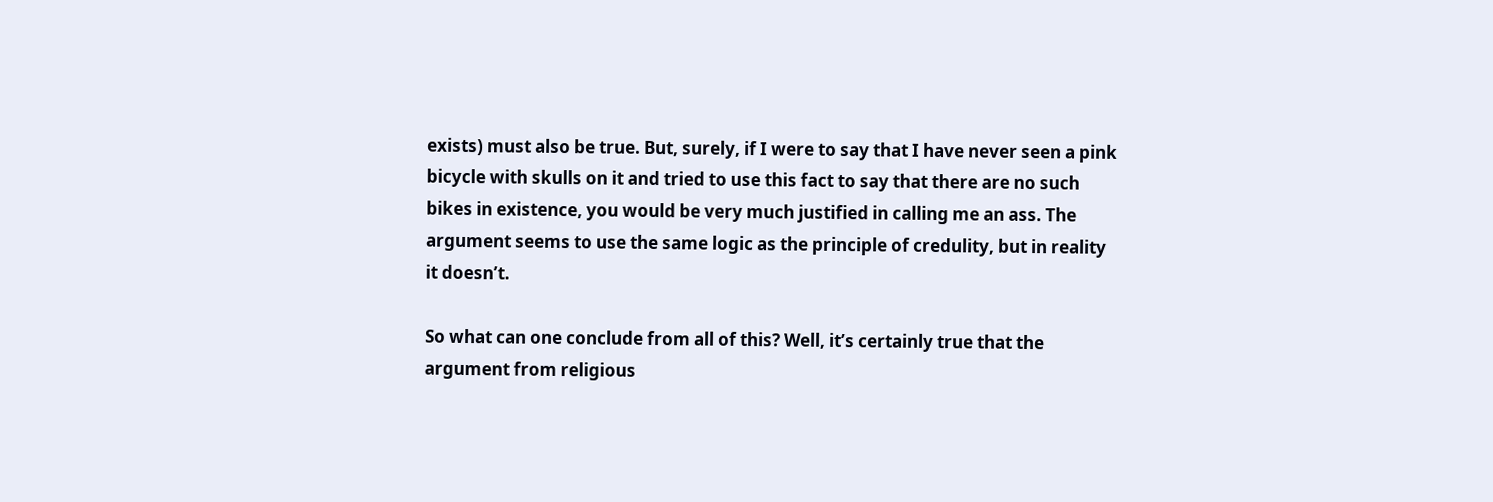exists) must also be true. But, surely, if I were to say that I have never seen a pink bicycle with skulls on it and tried to use this fact to say that there are no such bikes in existence, you would be very much justified in calling me an ass. The argument seems to use the same logic as the principle of credulity, but in reality it doesn’t.

So what can one conclude from all of this? Well, it’s certainly true that the argument from religious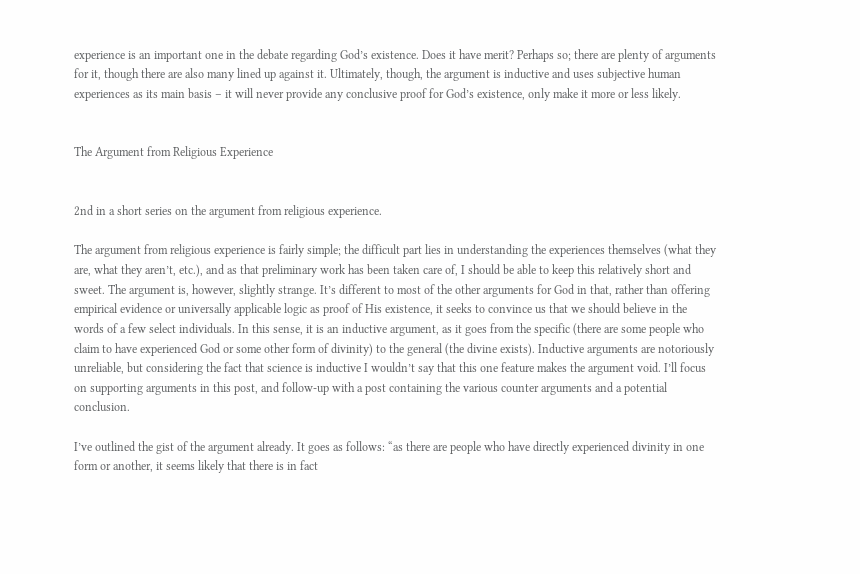experience is an important one in the debate regarding God’s existence. Does it have merit? Perhaps so; there are plenty of arguments for it, though there are also many lined up against it. Ultimately, though, the argument is inductive and uses subjective human experiences as its main basis – it will never provide any conclusive proof for God’s existence, only make it more or less likely.


The Argument from Religious Experience


2nd in a short series on the argument from religious experience.

The argument from religious experience is fairly simple; the difficult part lies in understanding the experiences themselves (what they are, what they aren’t, etc.), and as that preliminary work has been taken care of, I should be able to keep this relatively short and sweet. The argument is, however, slightly strange. It’s different to most of the other arguments for God in that, rather than offering empirical evidence or universally applicable logic as proof of His existence, it seeks to convince us that we should believe in the words of a few select individuals. In this sense, it is an inductive argument, as it goes from the specific (there are some people who claim to have experienced God or some other form of divinity) to the general (the divine exists). Inductive arguments are notoriously unreliable, but considering the fact that science is inductive I wouldn’t say that this one feature makes the argument void. I’ll focus on supporting arguments in this post, and follow-up with a post containing the various counter arguments and a potential conclusion.

I’ve outlined the gist of the argument already. It goes as follows: “as there are people who have directly experienced divinity in one form or another, it seems likely that there is in fact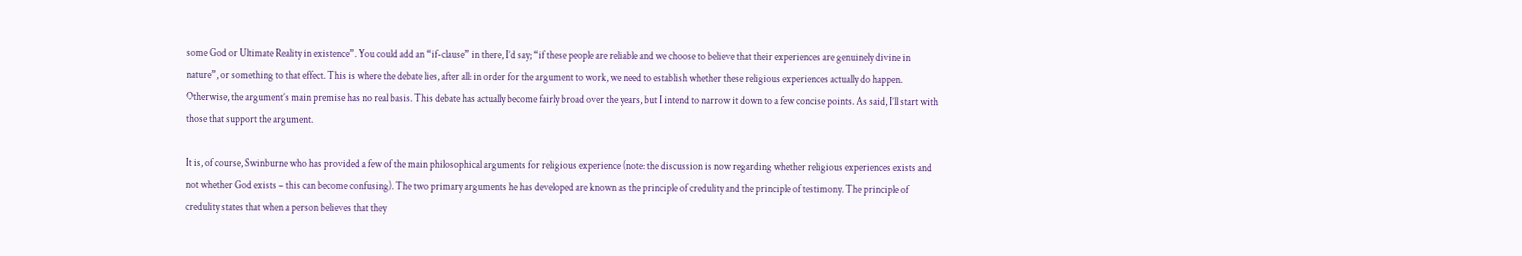some God or Ultimate Reality in existence”. You could add an “if-clause” in there, I’d say; “if these people are reliable and we choose to believe that their experiences are genuinely divine in nature”, or something to that effect. This is where the debate lies, after all: in order for the argument to work, we need to establish whether these religious experiences actually do happen. Otherwise, the argument’s main premise has no real basis. This debate has actually become fairly broad over the years, but I intend to narrow it down to a few concise points. As said, I’ll start with those that support the argument.

It is, of course, Swinburne who has provided a few of the main philosophical arguments for religious experience (note: the discussion is now regarding whether religious experiences exists and not whether God exists – this can become confusing). The two primary arguments he has developed are known as the principle of credulity and the principle of testimony. The principle of credulity states that when a person believes that they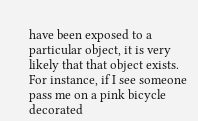have been exposed to a particular object, it is very likely that that object exists. For instance, if I see someone pass me on a pink bicycle decorated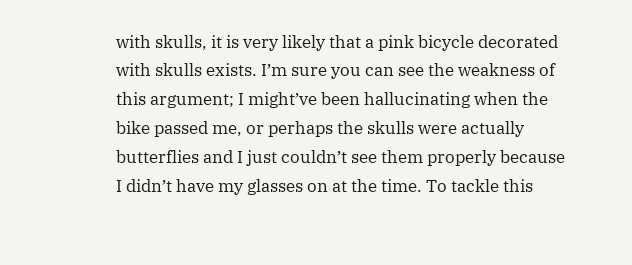with skulls, it is very likely that a pink bicycle decorated with skulls exists. I’m sure you can see the weakness of this argument; I might’ve been hallucinating when the bike passed me, or perhaps the skulls were actually butterflies and I just couldn’t see them properly because I didn’t have my glasses on at the time. To tackle this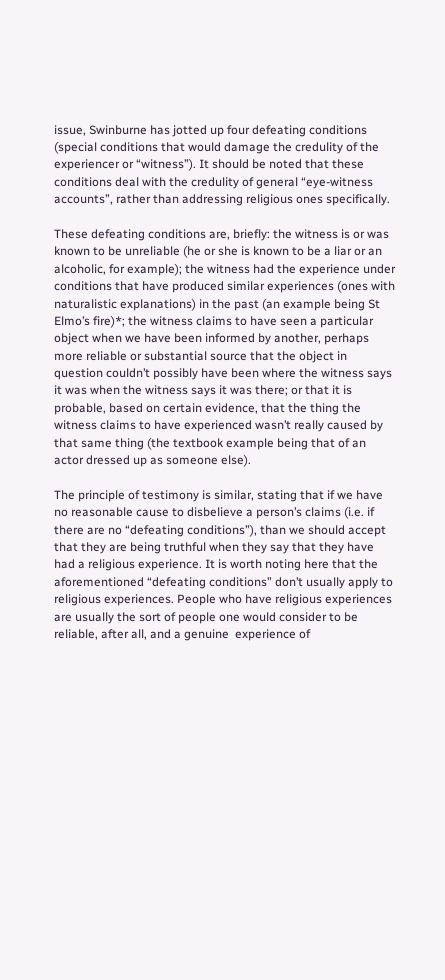issue, Swinburne has jotted up four defeating conditions (special conditions that would damage the credulity of the experiencer or “witness”). It should be noted that these conditions deal with the credulity of general “eye-witness accounts”, rather than addressing religious ones specifically.

These defeating conditions are, briefly: the witness is or was known to be unreliable (he or she is known to be a liar or an alcoholic, for example); the witness had the experience under conditions that have produced similar experiences (ones with naturalistic explanations) in the past (an example being St Elmo’s fire)*; the witness claims to have seen a particular object when we have been informed by another, perhaps more reliable or substantial source that the object in question couldn’t possibly have been where the witness says it was when the witness says it was there; or that it is probable, based on certain evidence, that the thing the witness claims to have experienced wasn’t really caused by that same thing (the textbook example being that of an actor dressed up as someone else).

The principle of testimony is similar, stating that if we have no reasonable cause to disbelieve a person’s claims (i.e. if there are no “defeating conditions”), than we should accept that they are being truthful when they say that they have had a religious experience. It is worth noting here that the aforementioned “defeating conditions” don’t usually apply to religious experiences. People who have religious experiences are usually the sort of people one would consider to be reliable, after all, and a genuine  experience of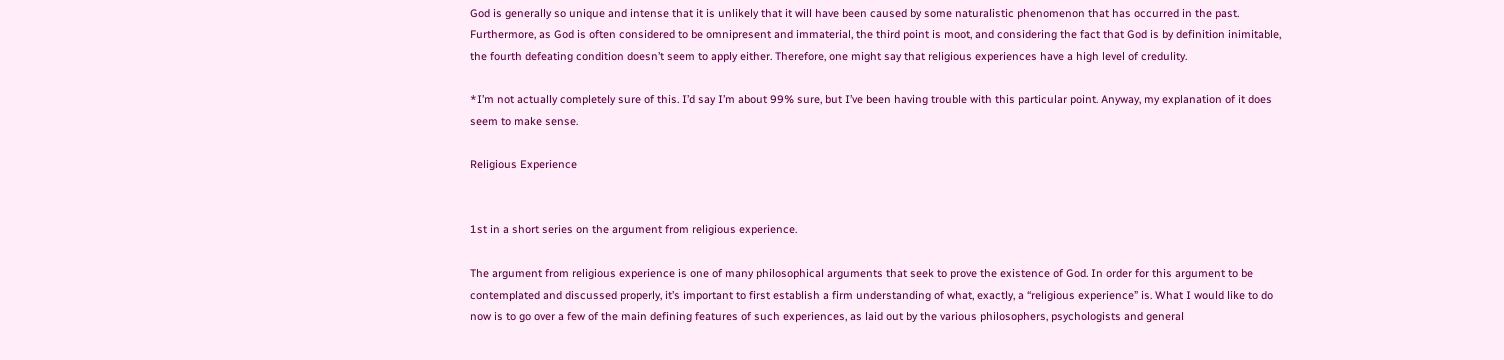God is generally so unique and intense that it is unlikely that it will have been caused by some naturalistic phenomenon that has occurred in the past. Furthermore, as God is often considered to be omnipresent and immaterial, the third point is moot, and considering the fact that God is by definition inimitable, the fourth defeating condition doesn’t seem to apply either. Therefore, one might say that religious experiences have a high level of credulity.

*I’m not actually completely sure of this. I’d say I’m about 99% sure, but I’ve been having trouble with this particular point. Anyway, my explanation of it does seem to make sense.

Religious Experience


1st in a short series on the argument from religious experience.

The argument from religious experience is one of many philosophical arguments that seek to prove the existence of God. In order for this argument to be contemplated and discussed properly, it’s important to first establish a firm understanding of what, exactly, a “religious experience” is. What I would like to do now is to go over a few of the main defining features of such experiences, as laid out by the various philosophers, psychologists and general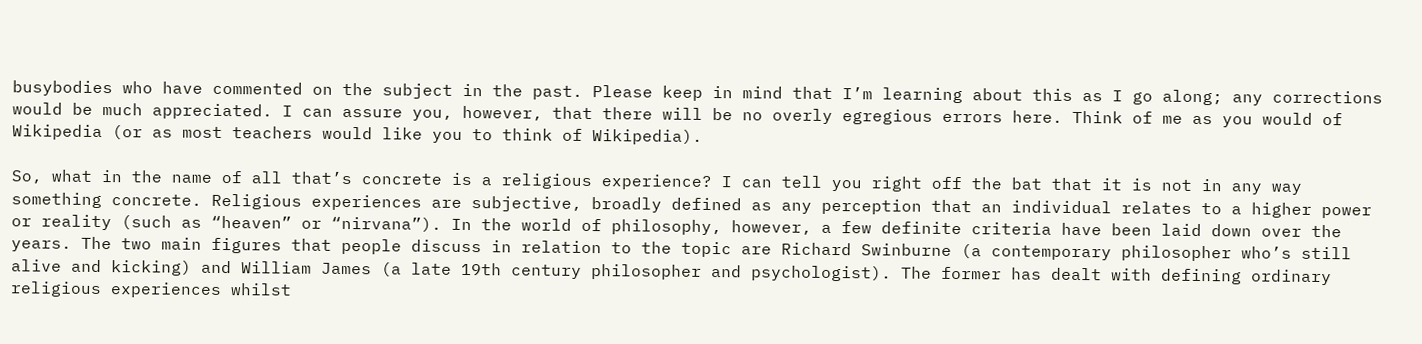busybodies who have commented on the subject in the past. Please keep in mind that I’m learning about this as I go along; any corrections would be much appreciated. I can assure you, however, that there will be no overly egregious errors here. Think of me as you would of Wikipedia (or as most teachers would like you to think of Wikipedia).

So, what in the name of all that’s concrete is a religious experience? I can tell you right off the bat that it is not in any way something concrete. Religious experiences are subjective, broadly defined as any perception that an individual relates to a higher power or reality (such as “heaven” or “nirvana”). In the world of philosophy, however, a few definite criteria have been laid down over the years. The two main figures that people discuss in relation to the topic are Richard Swinburne (a contemporary philosopher who’s still alive and kicking) and William James (a late 19th century philosopher and psychologist). The former has dealt with defining ordinary religious experiences whilst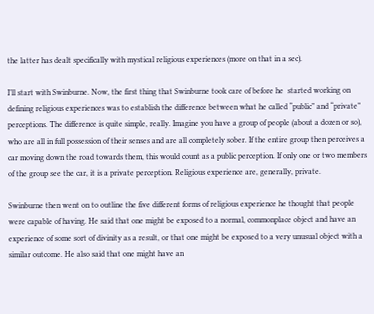the latter has dealt specifically with mystical religious experiences (more on that in a sec).

I’ll start with Swinburne. Now, the first thing that Swinburne took care of before he  started working on defining religious experiences was to establish the difference between what he called “public” and “private” perceptions. The difference is quite simple, really. Imagine you have a group of people (about a dozen or so), who are all in full possession of their senses and are all completely sober. If the entire group then perceives a car moving down the road towards them, this would count as a public perception. If only one or two members of the group see the car, it is a private perception. Religious experience are, generally, private.

Swinburne then went on to outline the five different forms of religious experience he thought that people were capable of having. He said that one might be exposed to a normal, commonplace object and have an experience of some sort of divinity as a result, or that one might be exposed to a very unusual object with a similar outcome. He also said that one might have an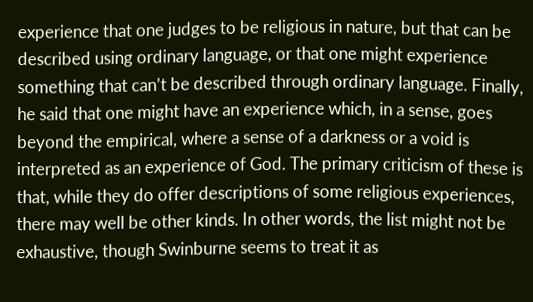experience that one judges to be religious in nature, but that can be described using ordinary language, or that one might experience something that can’t be described through ordinary language. Finally, he said that one might have an experience which, in a sense, goes beyond the empirical, where a sense of a darkness or a void is interpreted as an experience of God. The primary criticism of these is that, while they do offer descriptions of some religious experiences, there may well be other kinds. In other words, the list might not be exhaustive, though Swinburne seems to treat it as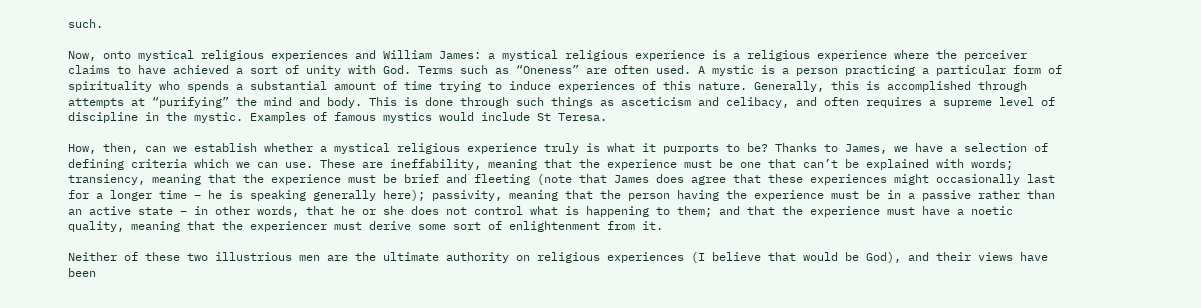such.

Now, onto mystical religious experiences and William James: a mystical religious experience is a religious experience where the perceiver claims to have achieved a sort of unity with God. Terms such as “Oneness” are often used. A mystic is a person practicing a particular form of spirituality who spends a substantial amount of time trying to induce experiences of this nature. Generally, this is accomplished through attempts at “purifying” the mind and body. This is done through such things as asceticism and celibacy, and often requires a supreme level of discipline in the mystic. Examples of famous mystics would include St Teresa.

How, then, can we establish whether a mystical religious experience truly is what it purports to be? Thanks to James, we have a selection of defining criteria which we can use. These are ineffability, meaning that the experience must be one that can’t be explained with words; transiency, meaning that the experience must be brief and fleeting (note that James does agree that these experiences might occasionally last for a longer time – he is speaking generally here); passivity, meaning that the person having the experience must be in a passive rather than an active state – in other words, that he or she does not control what is happening to them; and that the experience must have a noetic quality, meaning that the experiencer must derive some sort of enlightenment from it.

Neither of these two illustrious men are the ultimate authority on religious experiences (I believe that would be God), and their views have been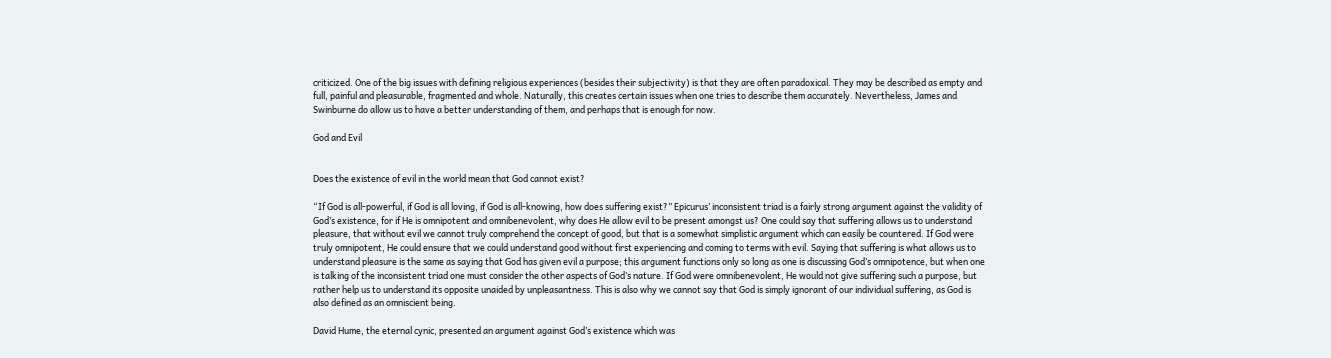criticized. One of the big issues with defining religious experiences (besides their subjectivity) is that they are often paradoxical. They may be described as empty and full, painful and pleasurable, fragmented and whole. Naturally, this creates certain issues when one tries to describe them accurately. Nevertheless, James and Swinburne do allow us to have a better understanding of them, and perhaps that is enough for now.

God and Evil


Does the existence of evil in the world mean that God cannot exist?

“If God is all-powerful, if God is all loving, if God is all-knowing, how does suffering exist?” Epicurus’ inconsistent triad is a fairly strong argument against the validity of God’s existence, for if He is omnipotent and omnibenevolent, why does He allow evil to be present amongst us? One could say that suffering allows us to understand pleasure, that without evil we cannot truly comprehend the concept of good, but that is a somewhat simplistic argument which can easily be countered. If God were truly omnipotent, He could ensure that we could understand good without first experiencing and coming to terms with evil. Saying that suffering is what allows us to understand pleasure is the same as saying that God has given evil a purpose; this argument functions only so long as one is discussing God’s omnipotence, but when one is talking of the inconsistent triad one must consider the other aspects of God’s nature. If God were omnibenevolent, He would not give suffering such a purpose, but rather help us to understand its opposite unaided by unpleasantness. This is also why we cannot say that God is simply ignorant of our individual suffering, as God is also defined as an omniscient being.

David Hume, the eternal cynic, presented an argument against God’s existence which was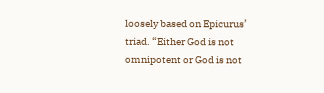loosely based on Epicurus’ triad. “Either God is not omnipotent or God is not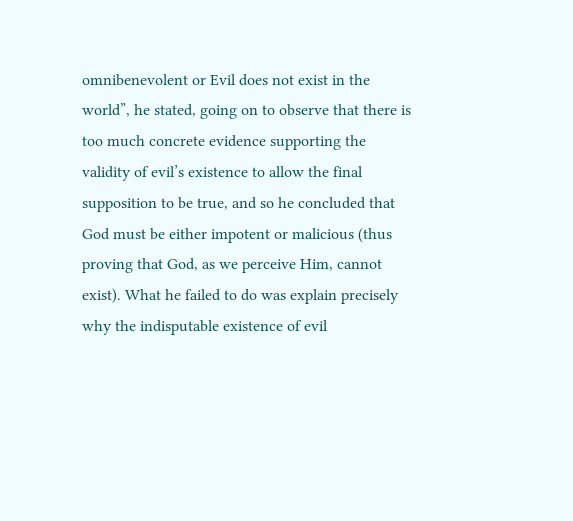omnibenevolent or Evil does not exist in the world”, he stated, going on to observe that there is too much concrete evidence supporting the validity of evil’s existence to allow the final supposition to be true, and so he concluded that God must be either impotent or malicious (thus proving that God, as we perceive Him, cannot exist). What he failed to do was explain precisely why the indisputable existence of evil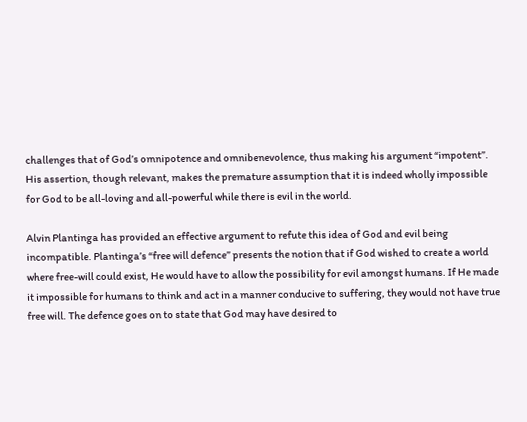challenges that of God’s omnipotence and omnibenevolence, thus making his argument “impotent”. His assertion, though relevant, makes the premature assumption that it is indeed wholly impossible for God to be all-loving and all-powerful while there is evil in the world.

Alvin Plantinga has provided an effective argument to refute this idea of God and evil being incompatible. Plantinga’s “free will defence” presents the notion that if God wished to create a world where free-will could exist, He would have to allow the possibility for evil amongst humans. If He made it impossible for humans to think and act in a manner conducive to suffering, they would not have true free will. The defence goes on to state that God may have desired to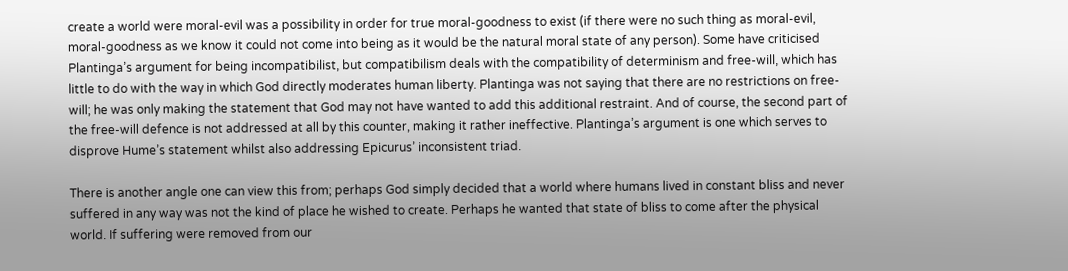create a world were moral-evil was a possibility in order for true moral-goodness to exist (if there were no such thing as moral-evil, moral-goodness as we know it could not come into being as it would be the natural moral state of any person). Some have criticised Plantinga’s argument for being incompatibilist, but compatibilism deals with the compatibility of determinism and free-will, which has little to do with the way in which God directly moderates human liberty. Plantinga was not saying that there are no restrictions on free-will; he was only making the statement that God may not have wanted to add this additional restraint. And of course, the second part of the free-will defence is not addressed at all by this counter, making it rather ineffective. Plantinga’s argument is one which serves to disprove Hume’s statement whilst also addressing Epicurus’ inconsistent triad.

There is another angle one can view this from; perhaps God simply decided that a world where humans lived in constant bliss and never suffered in any way was not the kind of place he wished to create. Perhaps he wanted that state of bliss to come after the physical world. If suffering were removed from our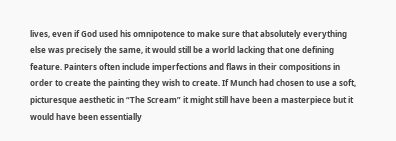lives, even if God used his omnipotence to make sure that absolutely everything else was precisely the same, it would still be a world lacking that one defining feature. Painters often include imperfections and flaws in their compositions in order to create the painting they wish to create. If Munch had chosen to use a soft, picturesque aesthetic in “The Scream” it might still have been a masterpiece but it would have been essentially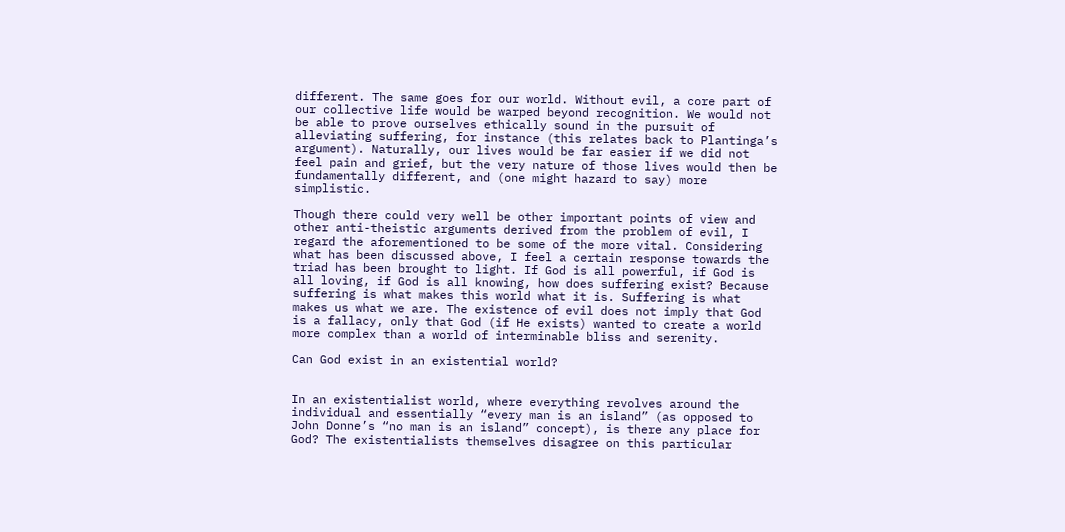different. The same goes for our world. Without evil, a core part of our collective life would be warped beyond recognition. We would not be able to prove ourselves ethically sound in the pursuit of alleviating suffering, for instance (this relates back to Plantinga’s argument). Naturally, our lives would be far easier if we did not feel pain and grief, but the very nature of those lives would then be fundamentally different, and (one might hazard to say) more simplistic.

Though there could very well be other important points of view and other anti-theistic arguments derived from the problem of evil, I regard the aforementioned to be some of the more vital. Considering what has been discussed above, I feel a certain response towards the triad has been brought to light. If God is all powerful, if God is all loving, if God is all knowing, how does suffering exist? Because suffering is what makes this world what it is. Suffering is what makes us what we are. The existence of evil does not imply that God is a fallacy, only that God (if He exists) wanted to create a world more complex than a world of interminable bliss and serenity.

Can God exist in an existential world?


In an existentialist world, where everything revolves around the individual and essentially “every man is an island” (as opposed to John Donne’s “no man is an island” concept), is there any place for God? The existentialists themselves disagree on this particular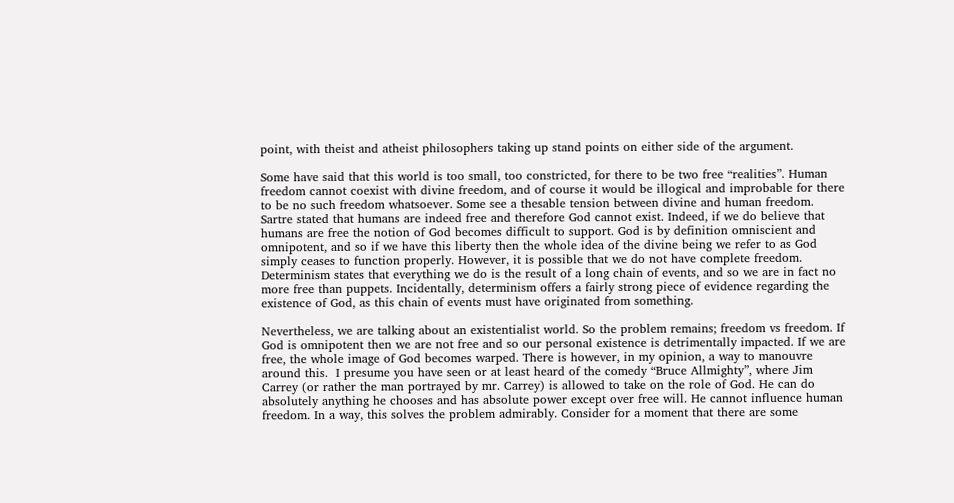point, with theist and atheist philosophers taking up stand points on either side of the argument.

Some have said that this world is too small, too constricted, for there to be two free “realities”. Human freedom cannot coexist with divine freedom, and of course it would be illogical and improbable for there to be no such freedom whatsoever. Some see a thesable tension between divine and human freedom. Sartre stated that humans are indeed free and therefore God cannot exist. Indeed, if we do believe that humans are free the notion of God becomes difficult to support. God is by definition omniscient and omnipotent, and so if we have this liberty then the whole idea of the divine being we refer to as God simply ceases to function properly. However, it is possible that we do not have complete freedom. Determinism states that everything we do is the result of a long chain of events, and so we are in fact no more free than puppets. Incidentally, determinism offers a fairly strong piece of evidence regarding the existence of God, as this chain of events must have originated from something.

Nevertheless, we are talking about an existentialist world. So the problem remains; freedom vs freedom. If God is omnipotent then we are not free and so our personal existence is detrimentally impacted. If we are free, the whole image of God becomes warped. There is however, in my opinion, a way to manouvre around this.  I presume you have seen or at least heard of the comedy “Bruce Allmighty”, where Jim Carrey (or rather the man portrayed by mr. Carrey) is allowed to take on the role of God. He can do absolutely anything he chooses and has absolute power except over free will. He cannot influence human freedom. In a way, this solves the problem admirably. Consider for a moment that there are some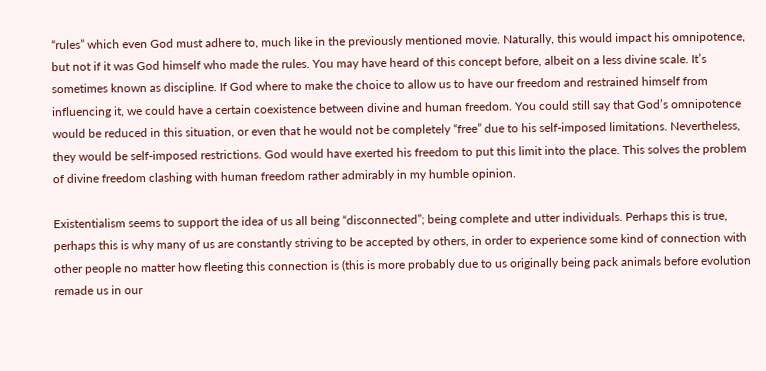“rules” which even God must adhere to, much like in the previously mentioned movie. Naturally, this would impact his omnipotence, but not if it was God himself who made the rules. You may have heard of this concept before, albeit on a less divine scale. It’s sometimes known as discipline. If God where to make the choice to allow us to have our freedom and restrained himself from influencing it, we could have a certain coexistence between divine and human freedom. You could still say that God’s omnipotence would be reduced in this situation, or even that he would not be completely “free” due to his self-imposed limitations. Nevertheless, they would be self-imposed restrictions. God would have exerted his freedom to put this limit into the place. This solves the problem of divine freedom clashing with human freedom rather admirably in my humble opinion.

Existentialism seems to support the idea of us all being “disconnected”; being complete and utter individuals. Perhaps this is true, perhaps this is why many of us are constantly striving to be accepted by others, in order to experience some kind of connection with other people no matter how fleeting this connection is (this is more probably due to us originally being pack animals before evolution remade us in our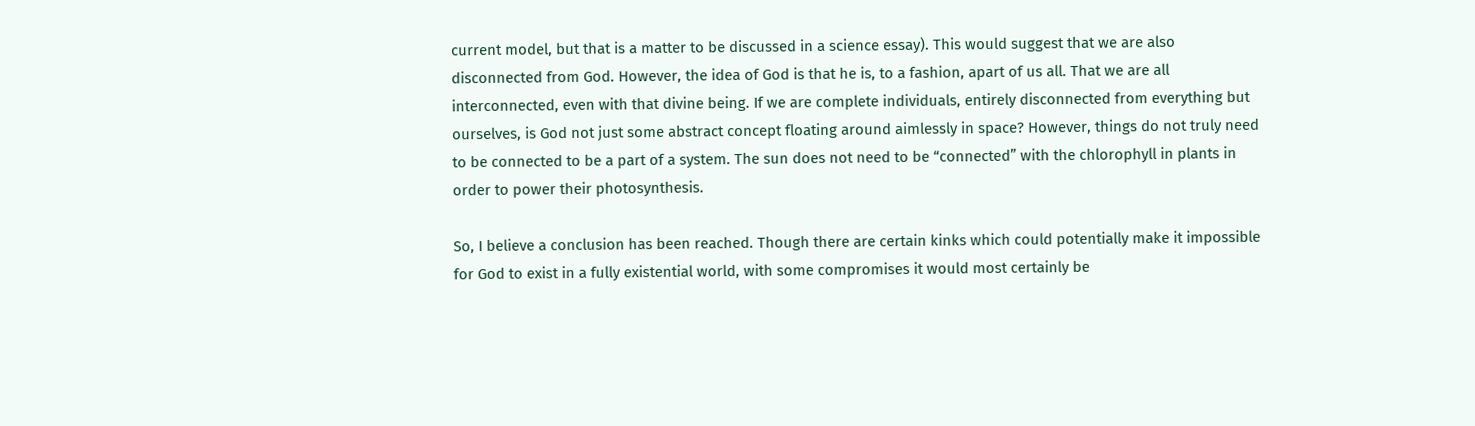current model, but that is a matter to be discussed in a science essay). This would suggest that we are also disconnected from God. However, the idea of God is that he is, to a fashion, apart of us all. That we are all interconnected, even with that divine being. If we are complete individuals, entirely disconnected from everything but ourselves, is God not just some abstract concept floating around aimlessly in space? However, things do not truly need to be connected to be a part of a system. The sun does not need to be “connected” with the chlorophyll in plants in order to power their photosynthesis.

So, I believe a conclusion has been reached. Though there are certain kinks which could potentially make it impossible for God to exist in a fully existential world, with some compromises it would most certainly be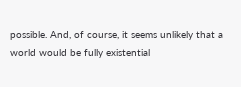possible. And, of course, it seems unlikely that a world would be fully existential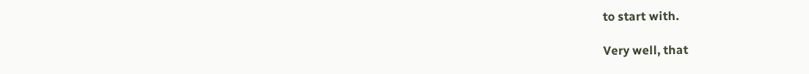to start with.

Very well, that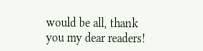would be all, thank you my dear readers!